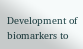Development of biomarkers to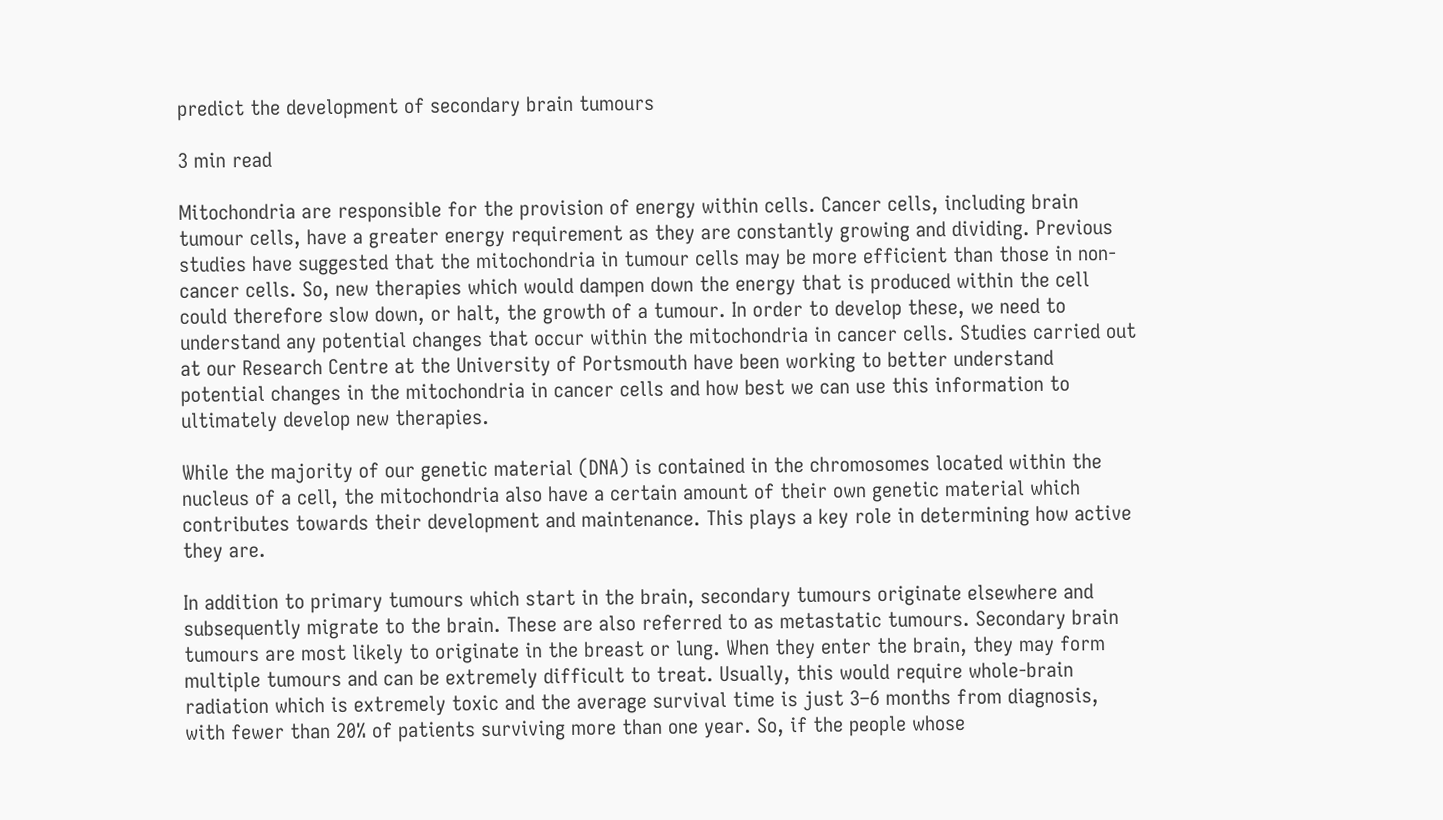predict the development of secondary brain tumours

3 min read

Mitochondria are responsible for the provision of energy within cells. Cancer cells, including brain tumour cells, have a greater energy requirement as they are constantly growing and dividing. Previous studies have suggested that the mitochondria in tumour cells may be more efficient than those in non-cancer cells. So, new therapies which would dampen down the energy that is produced within the cell could therefore slow down, or halt, the growth of a tumour. In order to develop these, we need to understand any potential changes that occur within the mitochondria in cancer cells. Studies carried out at our Research Centre at the University of Portsmouth have been working to better understand potential changes in the mitochondria in cancer cells and how best we can use this information to ultimately develop new therapies.

While the majority of our genetic material (DNA) is contained in the chromosomes located within the nucleus of a cell, the mitochondria also have a certain amount of their own genetic material which contributes towards their development and maintenance. This plays a key role in determining how active they are.

In addition to primary tumours which start in the brain, secondary tumours originate elsewhere and subsequently migrate to the brain. These are also referred to as metastatic tumours. Secondary brain tumours are most likely to originate in the breast or lung. When they enter the brain, they may form multiple tumours and can be extremely difficult to treat. Usually, this would require whole-brain radiation which is extremely toxic and the average survival time is just 3–6 months from diagnosis, with fewer than 20% of patients surviving more than one year. So, if the people whose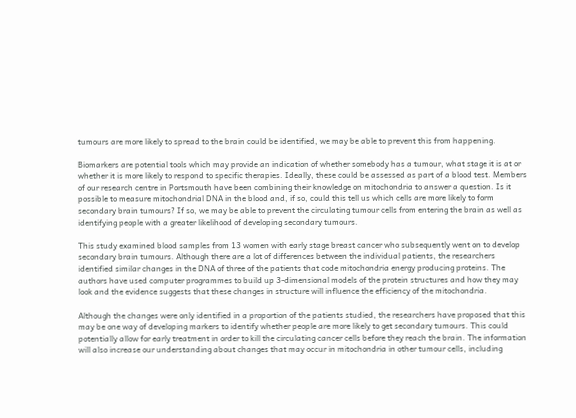tumours are more likely to spread to the brain could be identified, we may be able to prevent this from happening.

Biomarkers are potential tools which may provide an indication of whether somebody has a tumour, what stage it is at or whether it is more likely to respond to specific therapies. Ideally, these could be assessed as part of a blood test. Members of our research centre in Portsmouth have been combining their knowledge on mitochondria to answer a question. Is it possible to measure mitochondrial DNA in the blood and, if so, could this tell us which cells are more likely to form secondary brain tumours? If so, we may be able to prevent the circulating tumour cells from entering the brain as well as identifying people with a greater likelihood of developing secondary tumours.

This study examined blood samples from 13 women with early stage breast cancer who subsequently went on to develop secondary brain tumours. Although there are a lot of differences between the individual patients, the researchers identified similar changes in the DNA of three of the patients that code mitochondria energy producing proteins. The authors have used computer programmes to build up 3-dimensional models of the protein structures and how they may look and the evidence suggests that these changes in structure will influence the efficiency of the mitochondria.

Although the changes were only identified in a proportion of the patients studied, the researchers have proposed that this may be one way of developing markers to identify whether people are more likely to get secondary tumours. This could potentially allow for early treatment in order to kill the circulating cancer cells before they reach the brain. The information will also increase our understanding about changes that may occur in mitochondria in other tumour cells, including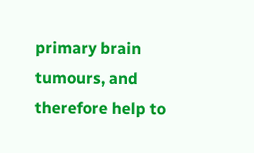primary brain tumours, and therefore help to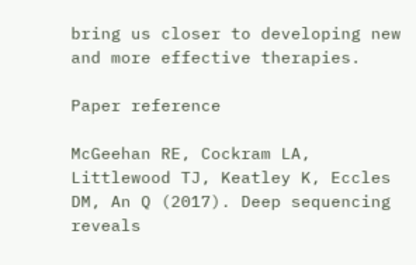bring us closer to developing new and more effective therapies.

Paper reference

McGeehan RE, Cockram LA, Littlewood TJ, Keatley K, Eccles DM, An Q (2017). Deep sequencing reveals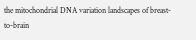the mitochondrial DNA variation landscapes of breast-to-brain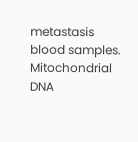metastasis blood samples. Mitochondrial DNA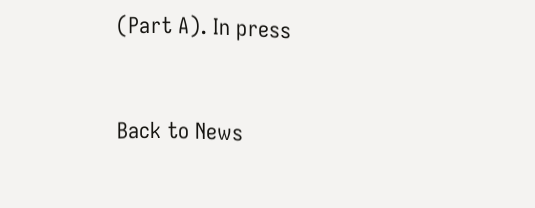(Part A). In press


Back to News